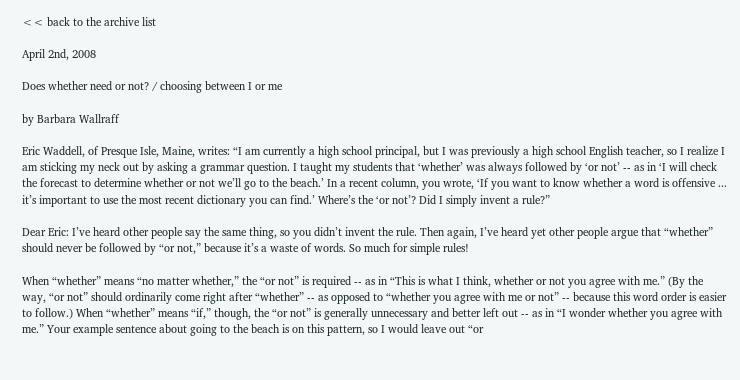<< back to the archive list

April 2nd, 2008

Does whether need or not? / choosing between I or me

by Barbara Wallraff

Eric Waddell, of Presque Isle, Maine, writes: “I am currently a high school principal, but I was previously a high school English teacher, so I realize I am sticking my neck out by asking a grammar question. I taught my students that ‘whether’ was always followed by ‘or not’ -- as in ‘I will check the forecast to determine whether or not we’ll go to the beach.’ In a recent column, you wrote, ‘If you want to know whether a word is offensive ... it’s important to use the most recent dictionary you can find.’ Where’s the ‘or not’? Did I simply invent a rule?”

Dear Eric: I’ve heard other people say the same thing, so you didn’t invent the rule. Then again, I’ve heard yet other people argue that “whether” should never be followed by “or not,” because it’s a waste of words. So much for simple rules!

When “whether” means “no matter whether,” the “or not” is required -- as in “This is what I think, whether or not you agree with me.” (By the way, “or not” should ordinarily come right after “whether” -- as opposed to “whether you agree with me or not” -- because this word order is easier to follow.) When “whether” means “if,” though, the “or not” is generally unnecessary and better left out -- as in “I wonder whether you agree with me.” Your example sentence about going to the beach is on this pattern, so I would leave out “or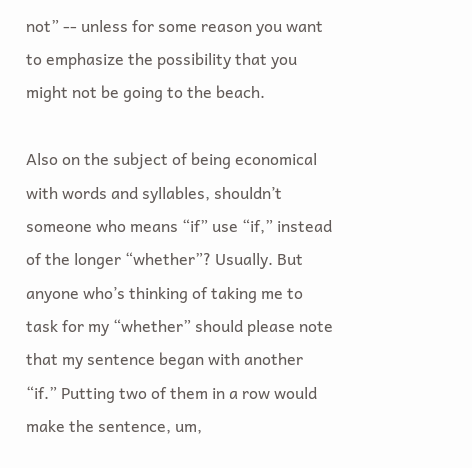not” -- unless for some reason you want to emphasize the possibility that you might not be going to the beach.

Also on the subject of being economical with words and syllables, shouldn’t someone who means “if” use “if,” instead of the longer “whether”? Usually. But anyone who’s thinking of taking me to task for my “whether” should please note that my sentence began with another “if.” Putting two of them in a row would make the sentence, um,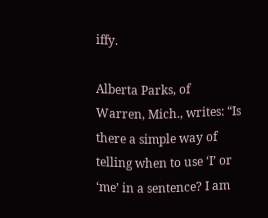iffy.

Alberta Parks, of Warren, Mich., writes: “Is there a simple way of telling when to use ‘I’ or ‘me’ in a sentence? I am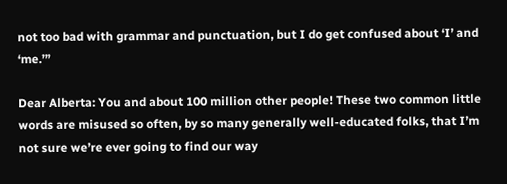not too bad with grammar and punctuation, but I do get confused about ‘I’ and ‘me.’”

Dear Alberta: You and about 100 million other people! These two common little words are misused so often, by so many generally well-educated folks, that I’m not sure we’re ever going to find our way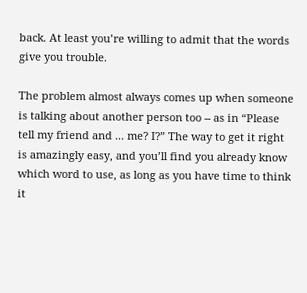back. At least you’re willing to admit that the words give you trouble.

The problem almost always comes up when someone is talking about another person too -- as in “Please tell my friend and ... me? I?” The way to get it right is amazingly easy, and you’ll find you already know which word to use, as long as you have time to think it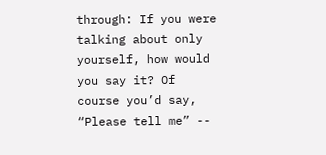through: If you were talking about only yourself, how would you say it? Of course you’d say, “Please tell me” --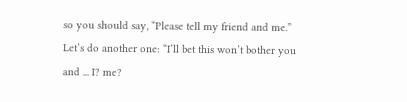so you should say, “Please tell my friend and me.” Let’s do another one: “I’ll bet this won’t bother you and ... I? me?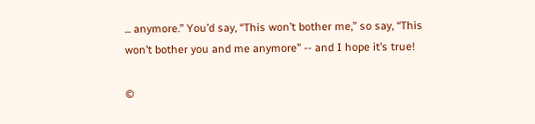... anymore.” You’d say, “This won’t bother me,” so say, “This won’t bother you and me anymore” -- and I hope it’s true!

©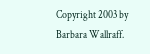Copyright 2003 by Barbara Wallraff.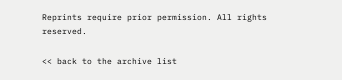Reprints require prior permission. All rights reserved.

<< back to the archive list